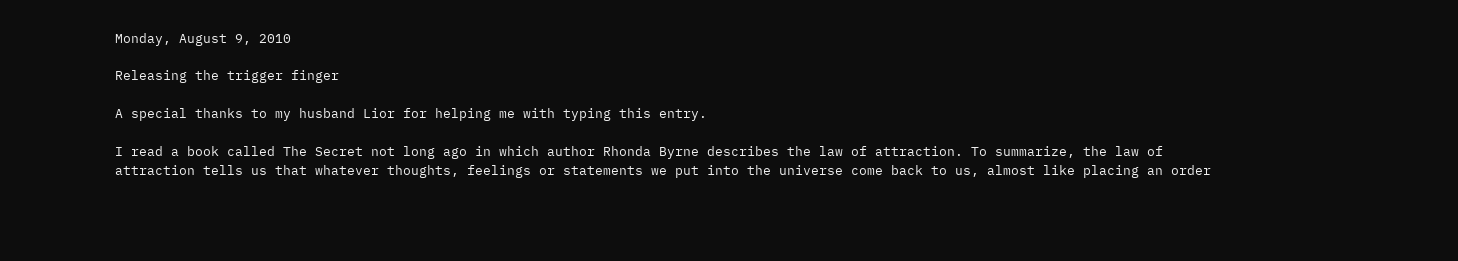Monday, August 9, 2010

Releasing the trigger finger

A special thanks to my husband Lior for helping me with typing this entry.

I read a book called The Secret not long ago in which author Rhonda Byrne describes the law of attraction. To summarize, the law of attraction tells us that whatever thoughts, feelings or statements we put into the universe come back to us, almost like placing an order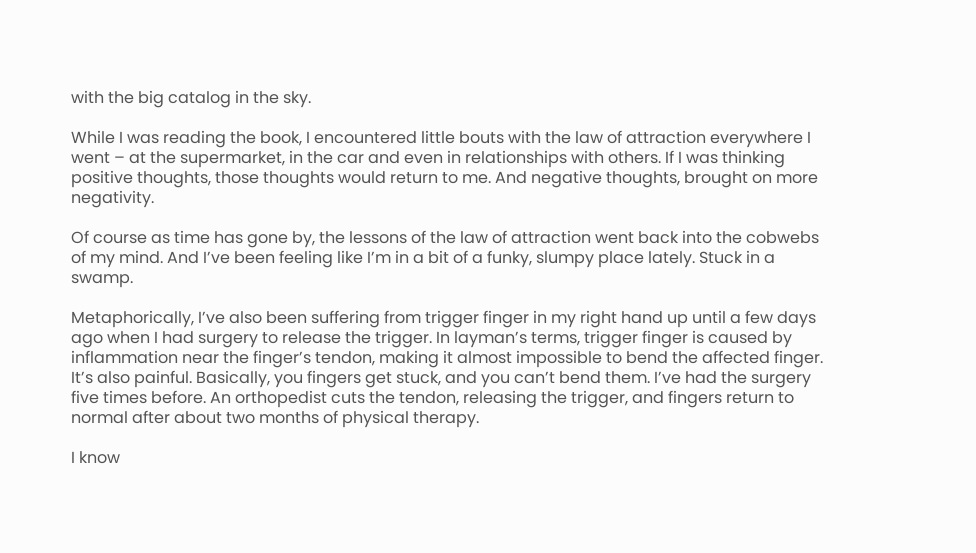with the big catalog in the sky.

While I was reading the book, I encountered little bouts with the law of attraction everywhere I went – at the supermarket, in the car and even in relationships with others. If I was thinking positive thoughts, those thoughts would return to me. And negative thoughts, brought on more negativity.

Of course as time has gone by, the lessons of the law of attraction went back into the cobwebs of my mind. And I’ve been feeling like I’m in a bit of a funky, slumpy place lately. Stuck in a swamp.

Metaphorically, I’ve also been suffering from trigger finger in my right hand up until a few days ago when I had surgery to release the trigger. In layman’s terms, trigger finger is caused by inflammation near the finger’s tendon, making it almost impossible to bend the affected finger. It’s also painful. Basically, you fingers get stuck, and you can’t bend them. I’ve had the surgery five times before. An orthopedist cuts the tendon, releasing the trigger, and fingers return to normal after about two months of physical therapy.

I know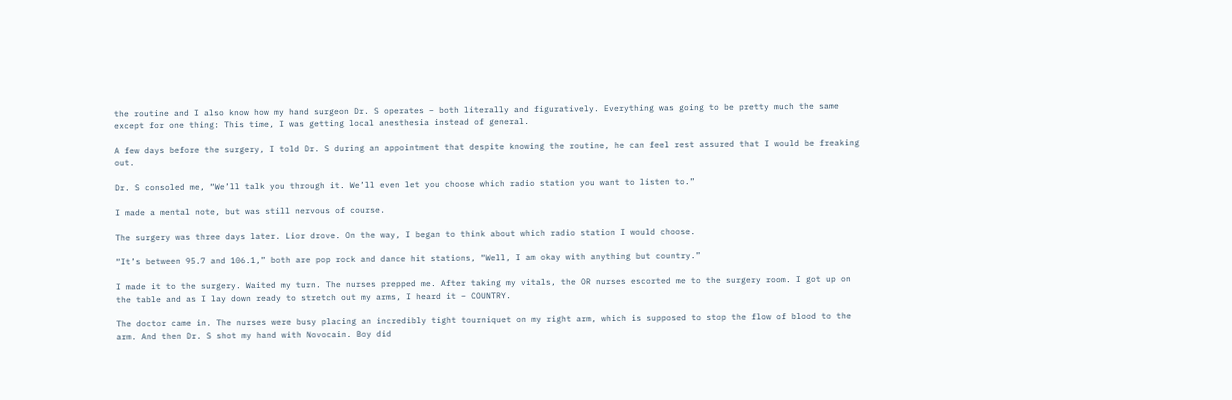the routine and I also know how my hand surgeon Dr. S operates – both literally and figuratively. Everything was going to be pretty much the same except for one thing: This time, I was getting local anesthesia instead of general.

A few days before the surgery, I told Dr. S during an appointment that despite knowing the routine, he can feel rest assured that I would be freaking out.

Dr. S consoled me, “We’ll talk you through it. We’ll even let you choose which radio station you want to listen to.”

I made a mental note, but was still nervous of course.

The surgery was three days later. Lior drove. On the way, I began to think about which radio station I would choose.

“It’s between 95.7 and 106.1,” both are pop rock and dance hit stations, “Well, I am okay with anything but country.”

I made it to the surgery. Waited my turn. The nurses prepped me. After taking my vitals, the OR nurses escorted me to the surgery room. I got up on the table and as I lay down ready to stretch out my arms, I heard it – COUNTRY.

The doctor came in. The nurses were busy placing an incredibly tight tourniquet on my right arm, which is supposed to stop the flow of blood to the arm. And then Dr. S shot my hand with Novocain. Boy did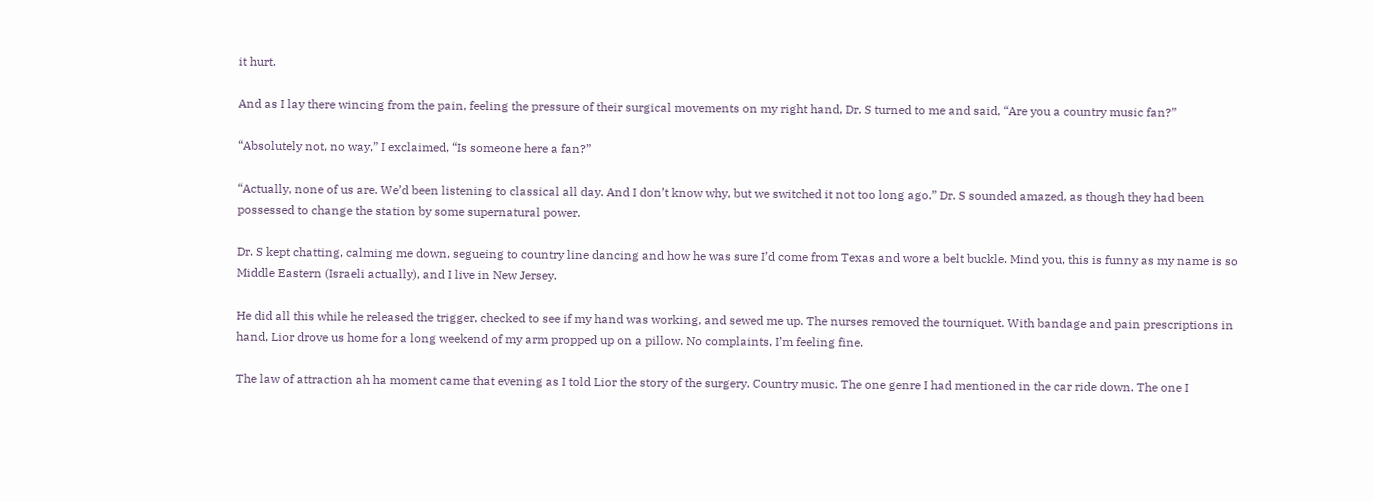it hurt.

And as I lay there wincing from the pain, feeling the pressure of their surgical movements on my right hand, Dr. S turned to me and said, “Are you a country music fan?”

“Absolutely not, no way,” I exclaimed, “Is someone here a fan?”

“Actually, none of us are. We’d been listening to classical all day. And I don’t know why, but we switched it not too long ago.” Dr. S sounded amazed, as though they had been possessed to change the station by some supernatural power.

Dr. S kept chatting, calming me down, segueing to country line dancing and how he was sure I’d come from Texas and wore a belt buckle. Mind you, this is funny as my name is so Middle Eastern (Israeli actually), and I live in New Jersey.

He did all this while he released the trigger, checked to see if my hand was working, and sewed me up. The nurses removed the tourniquet. With bandage and pain prescriptions in hand, Lior drove us home for a long weekend of my arm propped up on a pillow. No complaints, I’m feeling fine.

The law of attraction ah ha moment came that evening as I told Lior the story of the surgery. Country music. The one genre I had mentioned in the car ride down. The one I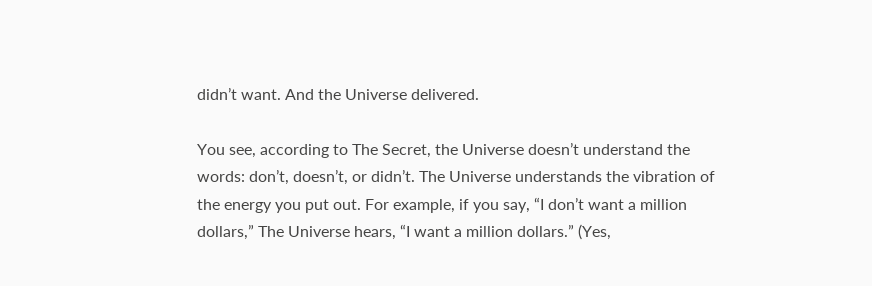didn’t want. And the Universe delivered.

You see, according to The Secret, the Universe doesn’t understand the words: don’t, doesn’t, or didn’t. The Universe understands the vibration of the energy you put out. For example, if you say, “I don’t want a million dollars,” The Universe hears, “I want a million dollars.” (Yes,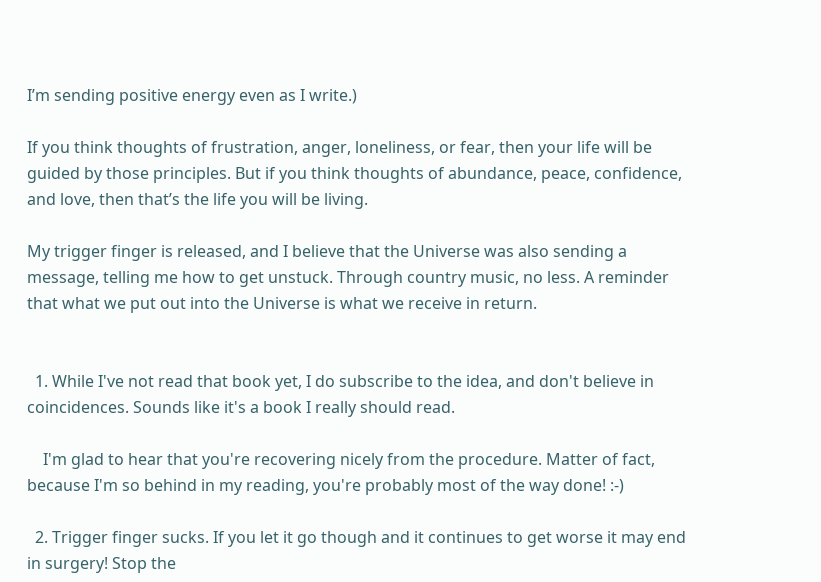I’m sending positive energy even as I write.)

If you think thoughts of frustration, anger, loneliness, or fear, then your life will be guided by those principles. But if you think thoughts of abundance, peace, confidence, and love, then that’s the life you will be living.

My trigger finger is released, and I believe that the Universe was also sending a message, telling me how to get unstuck. Through country music, no less. A reminder that what we put out into the Universe is what we receive in return.


  1. While I've not read that book yet, I do subscribe to the idea, and don't believe in coincidences. Sounds like it's a book I really should read.

    I'm glad to hear that you're recovering nicely from the procedure. Matter of fact, because I'm so behind in my reading, you're probably most of the way done! :-)

  2. Trigger finger sucks. If you let it go though and it continues to get worse it may end in surgery! Stop the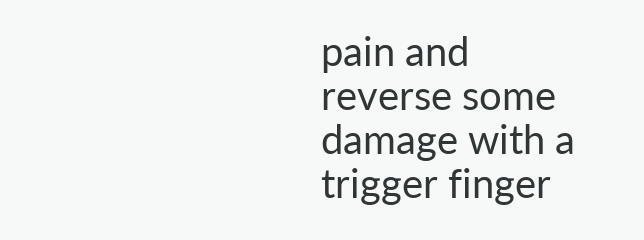pain and reverse some damage with a trigger finger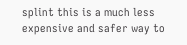splint this is a much less expensive and safer way to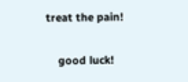treat the pain!

    good luck!